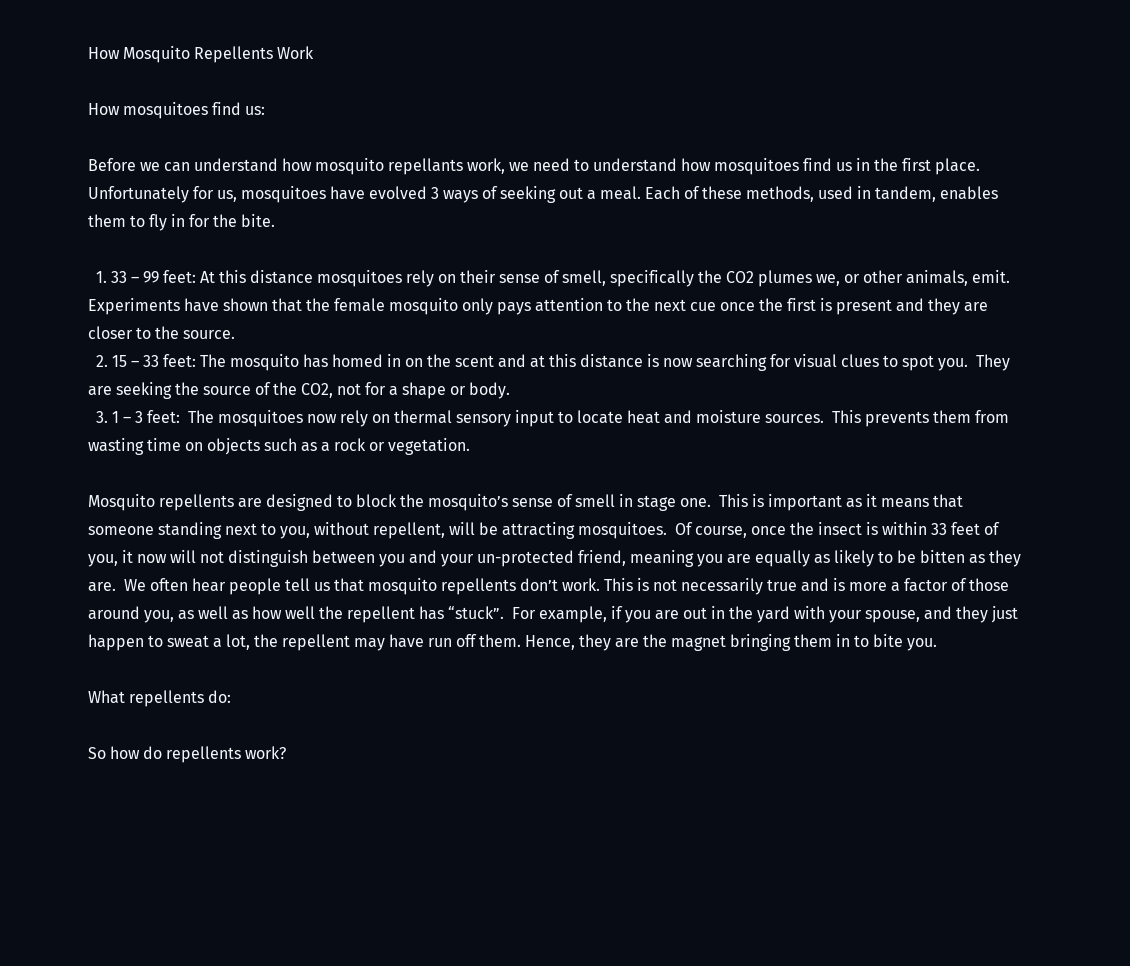How Mosquito Repellents Work

How mosquitoes find us:

Before we can understand how mosquito repellants work, we need to understand how mosquitoes find us in the first place.  Unfortunately for us, mosquitoes have evolved 3 ways of seeking out a meal. Each of these methods, used in tandem, enables them to fly in for the bite.

  1. 33 – 99 feet: At this distance mosquitoes rely on their sense of smell, specifically the CO2 plumes we, or other animals, emit.  Experiments have shown that the female mosquito only pays attention to the next cue once the first is present and they are closer to the source.
  2. 15 – 33 feet: The mosquito has homed in on the scent and at this distance is now searching for visual clues to spot you.  They are seeking the source of the CO2, not for a shape or body.
  3. 1 – 3 feet:  The mosquitoes now rely on thermal sensory input to locate heat and moisture sources.  This prevents them from wasting time on objects such as a rock or vegetation.

Mosquito repellents are designed to block the mosquito’s sense of smell in stage one.  This is important as it means that someone standing next to you, without repellent, will be attracting mosquitoes.  Of course, once the insect is within 33 feet of you, it now will not distinguish between you and your un-protected friend, meaning you are equally as likely to be bitten as they are.  We often hear people tell us that mosquito repellents don’t work. This is not necessarily true and is more a factor of those around you, as well as how well the repellent has “stuck”.  For example, if you are out in the yard with your spouse, and they just happen to sweat a lot, the repellent may have run off them. Hence, they are the magnet bringing them in to bite you.

What repellents do:

So how do repellents work?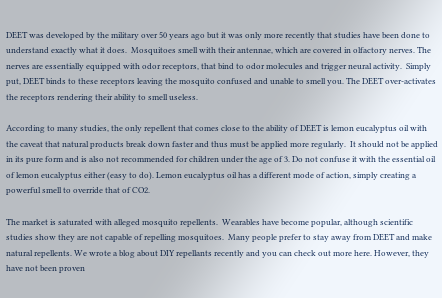DEET was developed by the military over 50 years ago but it was only more recently that studies have been done to understand exactly what it does.  Mosquitoes smell with their antennae, which are covered in olfactory nerves. The nerves are essentially equipped with odor receptors, that bind to odor molecules and trigger neural activity.  Simply put, DEET binds to these receptors leaving the mosquito confused and unable to smell you. The DEET over-activates the receptors rendering their ability to smell useless.

According to many studies, the only repellent that comes close to the ability of DEET is lemon eucalyptus oil with the caveat that natural products break down faster and thus must be applied more regularly.  It should not be applied in its pure form and is also not recommended for children under the age of 3. Do not confuse it with the essential oil of lemon eucalyptus either (easy to do). Lemon eucalyptus oil has a different mode of action, simply creating a powerful smell to override that of CO2.

The market is saturated with alleged mosquito repellents.  Wearables have become popular, although scientific studies show they are not capable of repelling mosquitoes.  Many people prefer to stay away from DEET and make natural repellents. We wrote a blog about DIY repellants recently and you can check out more here. However, they have not been proven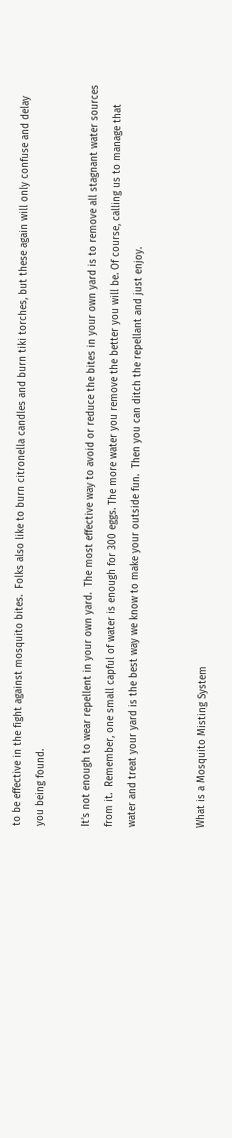to be effective in the fight against mosquito bites.  Folks also like to burn citronella candles and burn tiki torches, but these again will only confuse and delay you being found.

It’s not enough to wear repellent in your own yard.  The most effective way to avoid or reduce the bites in your own yard is to remove all stagnant water sources from it.  Remember, one small capful of water is enough for 300 eggs. The more water you remove the better you will be. Of course, calling us to manage that water and treat your yard is the best way we know to make your outside fun.  Then you can ditch the repellant and just enjoy.


What is a Mosquito Misting System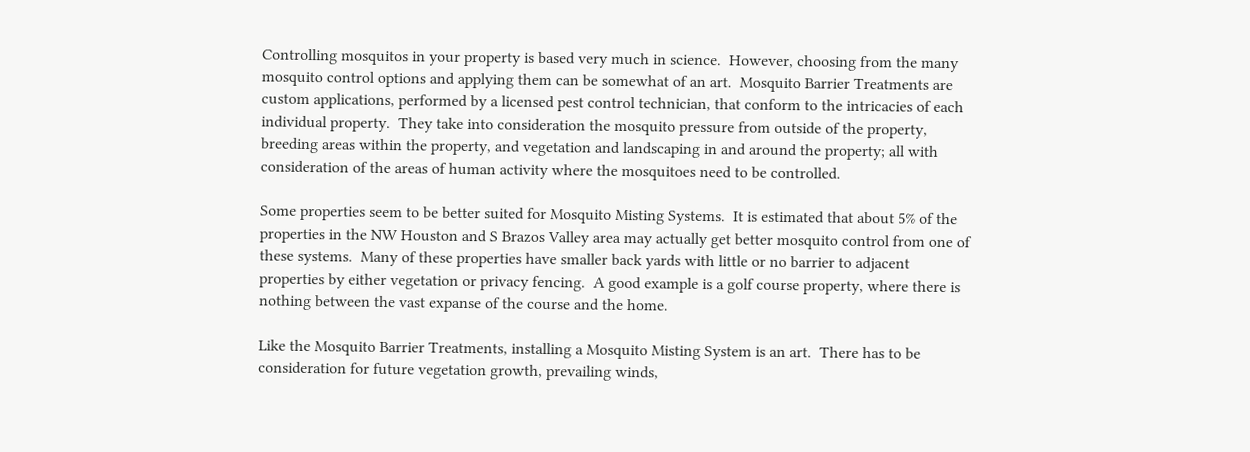Controlling mosquitos in your property is based very much in science.  However, choosing from the many mosquito control options and applying them can be somewhat of an art.  Mosquito Barrier Treatments are custom applications, performed by a licensed pest control technician, that conform to the intricacies of each individual property.  They take into consideration the mosquito pressure from outside of the property, breeding areas within the property, and vegetation and landscaping in and around the property; all with consideration of the areas of human activity where the mosquitoes need to be controlled.

Some properties seem to be better suited for Mosquito Misting Systems.  It is estimated that about 5% of the properties in the NW Houston and S Brazos Valley area may actually get better mosquito control from one of these systems.  Many of these properties have smaller back yards with little or no barrier to adjacent properties by either vegetation or privacy fencing.  A good example is a golf course property, where there is nothing between the vast expanse of the course and the home.

Like the Mosquito Barrier Treatments, installing a Mosquito Misting System is an art.  There has to be consideration for future vegetation growth, prevailing winds,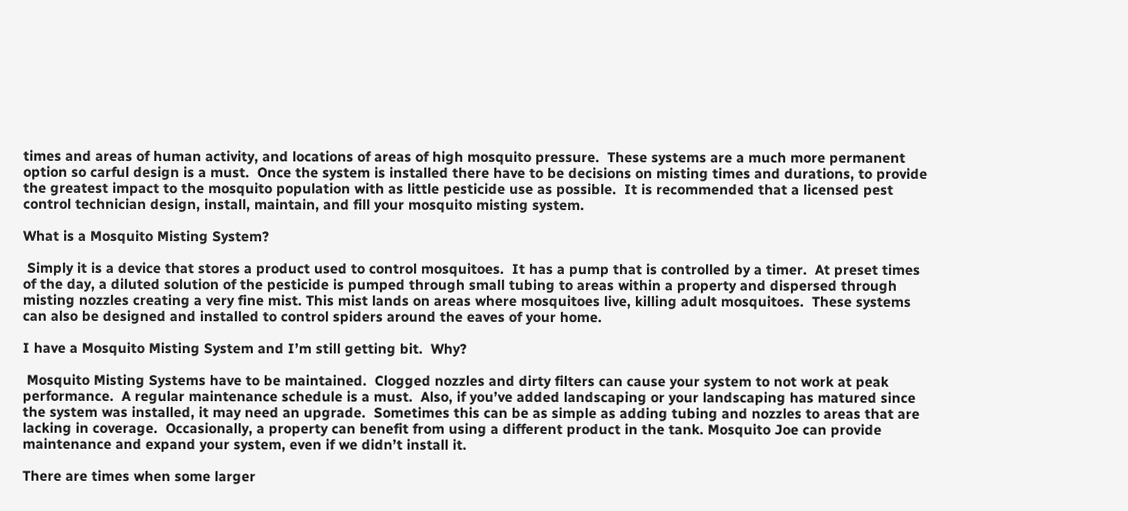times and areas of human activity, and locations of areas of high mosquito pressure.  These systems are a much more permanent option so carful design is a must.  Once the system is installed there have to be decisions on misting times and durations, to provide the greatest impact to the mosquito population with as little pesticide use as possible.  It is recommended that a licensed pest control technician design, install, maintain, and fill your mosquito misting system.

What is a Mosquito Misting System?

 Simply it is a device that stores a product used to control mosquitoes.  It has a pump that is controlled by a timer.  At preset times of the day, a diluted solution of the pesticide is pumped through small tubing to areas within a property and dispersed through misting nozzles creating a very fine mist. This mist lands on areas where mosquitoes live, killing adult mosquitoes.  These systems can also be designed and installed to control spiders around the eaves of your home.

I have a Mosquito Misting System and I’m still getting bit.  Why?

 Mosquito Misting Systems have to be maintained.  Clogged nozzles and dirty filters can cause your system to not work at peak performance.  A regular maintenance schedule is a must.  Also, if you’ve added landscaping or your landscaping has matured since the system was installed, it may need an upgrade.  Sometimes this can be as simple as adding tubing and nozzles to areas that are lacking in coverage.  Occasionally, a property can benefit from using a different product in the tank. Mosquito Joe can provide maintenance and expand your system, even if we didn’t install it.

There are times when some larger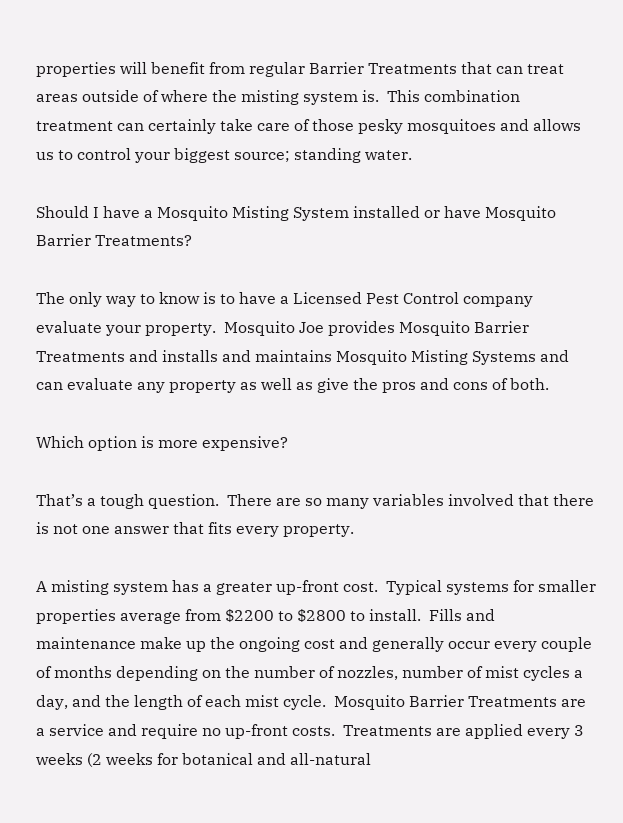properties will benefit from regular Barrier Treatments that can treat areas outside of where the misting system is.  This combination treatment can certainly take care of those pesky mosquitoes and allows us to control your biggest source; standing water.

Should I have a Mosquito Misting System installed or have Mosquito Barrier Treatments?

The only way to know is to have a Licensed Pest Control company evaluate your property.  Mosquito Joe provides Mosquito Barrier Treatments and installs and maintains Mosquito Misting Systems and can evaluate any property as well as give the pros and cons of both.

Which option is more expensive?

That’s a tough question.  There are so many variables involved that there is not one answer that fits every property.

A misting system has a greater up-front cost.  Typical systems for smaller properties average from $2200 to $2800 to install.  Fills and maintenance make up the ongoing cost and generally occur every couple of months depending on the number of nozzles, number of mist cycles a day, and the length of each mist cycle.  Mosquito Barrier Treatments are a service and require no up-front costs.  Treatments are applied every 3 weeks (2 weeks for botanical and all-natural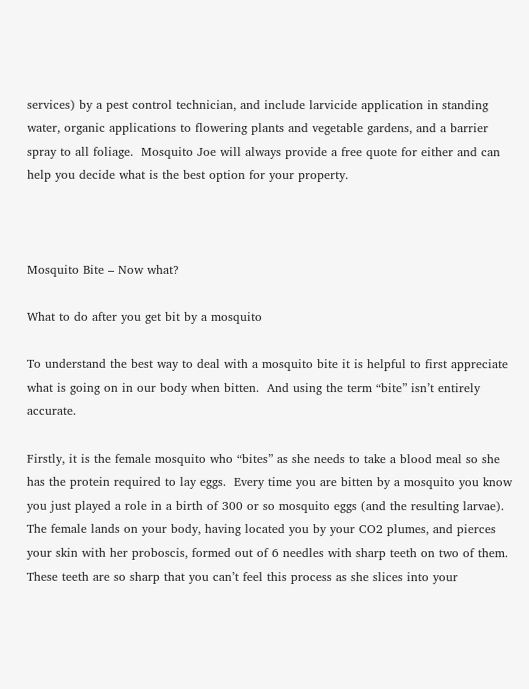services) by a pest control technician, and include larvicide application in standing water, organic applications to flowering plants and vegetable gardens, and a barrier spray to all foliage.  Mosquito Joe will always provide a free quote for either and can help you decide what is the best option for your property.



Mosquito Bite – Now what?

What to do after you get bit by a mosquito

To understand the best way to deal with a mosquito bite it is helpful to first appreciate what is going on in our body when bitten.  And using the term “bite” isn’t entirely accurate.

Firstly, it is the female mosquito who “bites” as she needs to take a blood meal so she has the protein required to lay eggs.  Every time you are bitten by a mosquito you know you just played a role in a birth of 300 or so mosquito eggs (and the resulting larvae).  The female lands on your body, having located you by your CO2 plumes, and pierces your skin with her proboscis, formed out of 6 needles with sharp teeth on two of them.  These teeth are so sharp that you can’t feel this process as she slices into your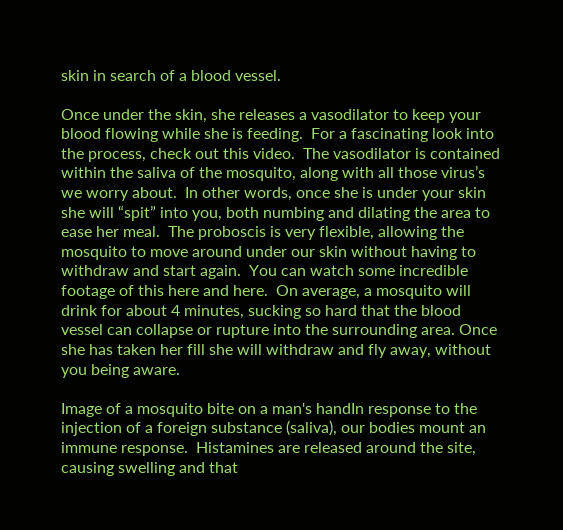skin in search of a blood vessel.

Once under the skin, she releases a vasodilator to keep your blood flowing while she is feeding.  For a fascinating look into the process, check out this video.  The vasodilator is contained within the saliva of the mosquito, along with all those virus’s we worry about.  In other words, once she is under your skin she will “spit” into you, both numbing and dilating the area to ease her meal.  The proboscis is very flexible, allowing the mosquito to move around under our skin without having to withdraw and start again.  You can watch some incredible footage of this here and here.  On average, a mosquito will drink for about 4 minutes, sucking so hard that the blood vessel can collapse or rupture into the surrounding area. Once she has taken her fill she will withdraw and fly away, without you being aware.

Image of a mosquito bite on a man's handIn response to the injection of a foreign substance (saliva), our bodies mount an immune response.  Histamines are released around the site, causing swelling and that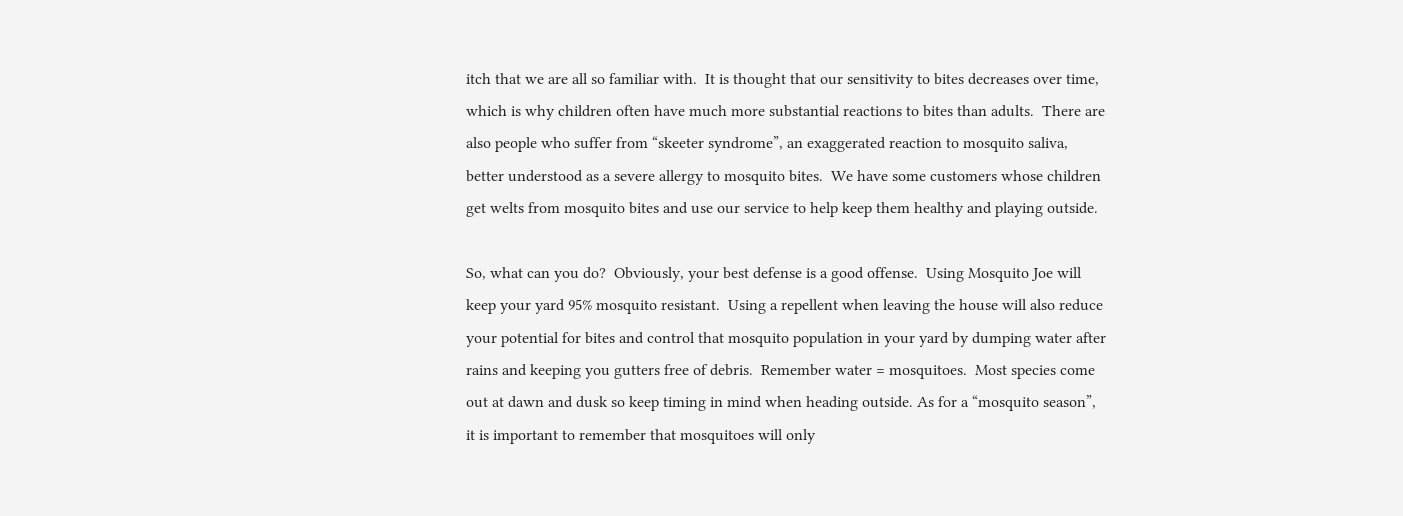itch that we are all so familiar with.  It is thought that our sensitivity to bites decreases over time, which is why children often have much more substantial reactions to bites than adults.  There are also people who suffer from “skeeter syndrome”, an exaggerated reaction to mosquito saliva, better understood as a severe allergy to mosquito bites.  We have some customers whose children get welts from mosquito bites and use our service to help keep them healthy and playing outside.

So, what can you do?  Obviously, your best defense is a good offense.  Using Mosquito Joe will keep your yard 95% mosquito resistant.  Using a repellent when leaving the house will also reduce your potential for bites and control that mosquito population in your yard by dumping water after rains and keeping you gutters free of debris.  Remember water = mosquitoes.  Most species come out at dawn and dusk so keep timing in mind when heading outside. As for a “mosquito season”, it is important to remember that mosquitoes will only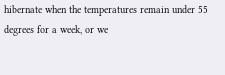hibernate when the temperatures remain under 55 degrees for a week, or we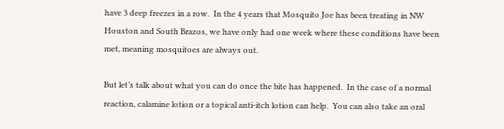have 3 deep freezes in a row.  In the 4 years that Mosquito Joe has been treating in NW Houston and South Brazos, we have only had one week where these conditions have been met, meaning mosquitoes are always out.

But let’s talk about what you can do once the bite has happened.  In the case of a normal reaction, calamine lotion or a topical anti-itch lotion can help.  You can also take an oral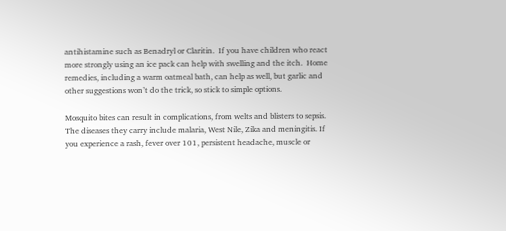antihistamine such as Benadryl or Claritin.  If you have children who react more strongly using an ice pack can help with swelling and the itch.  Home remedies, including a warm oatmeal bath, can help as well, but garlic and other suggestions won’t do the trick, so stick to simple options.

Mosquito bites can result in complications, from welts and blisters to sepsis.  The diseases they carry include malaria, West Nile, Zika and meningitis. If you experience a rash, fever over 101, persistent headache, muscle or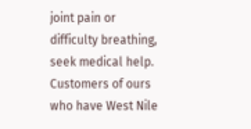joint pain or difficulty breathing, seek medical help.  Customers of ours who have West Nile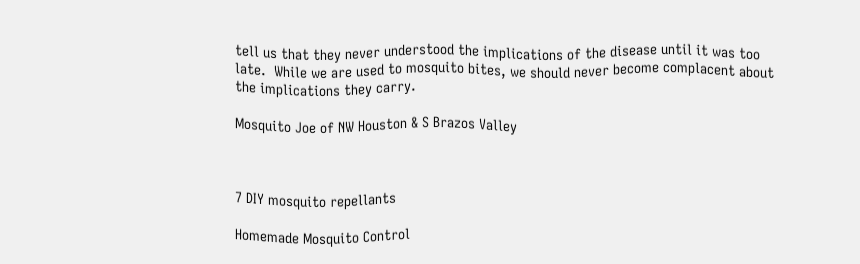tell us that they never understood the implications of the disease until it was too late.  While we are used to mosquito bites, we should never become complacent about the implications they carry.

Mosquito Joe of NW Houston & S Brazos Valley



7 DIY mosquito repellants

Homemade Mosquito Control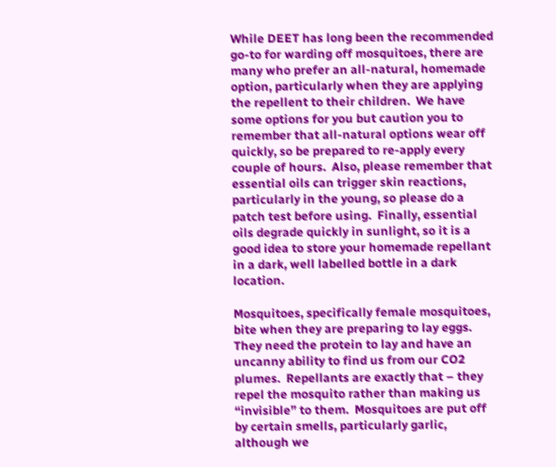While DEET has long been the recommended go-to for warding off mosquitoes, there are many who prefer an all-natural, homemade option, particularly when they are applying the repellent to their children.  We have some options for you but caution you to remember that all-natural options wear off quickly, so be prepared to re-apply every couple of hours.  Also, please remember that essential oils can trigger skin reactions, particularly in the young, so please do a patch test before using.  Finally, essential oils degrade quickly in sunlight, so it is a good idea to store your homemade repellant in a dark, well labelled bottle in a dark location.

Mosquitoes, specifically female mosquitoes, bite when they are preparing to lay eggs.  They need the protein to lay and have an uncanny ability to find us from our CO2 plumes.  Repellants are exactly that – they repel the mosquito rather than making us “invisible” to them.  Mosquitoes are put off by certain smells, particularly garlic, although we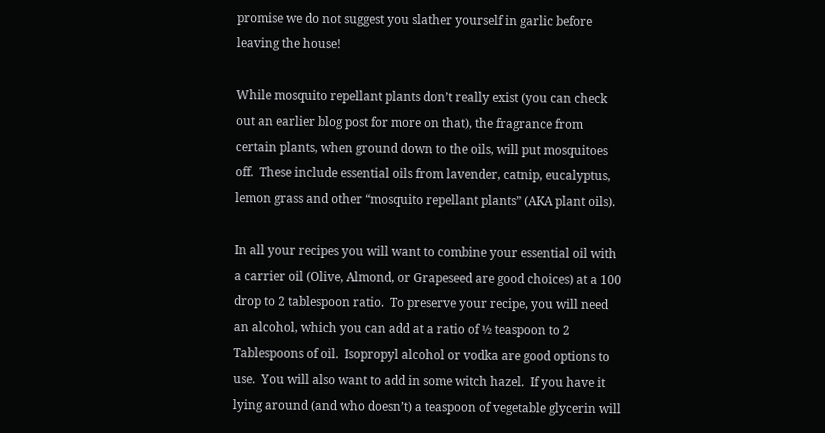promise we do not suggest you slather yourself in garlic before leaving the house!

While mosquito repellant plants don’t really exist (you can check out an earlier blog post for more on that), the fragrance from certain plants, when ground down to the oils, will put mosquitoes off.  These include essential oils from lavender, catnip, eucalyptus, lemon grass and other “mosquito repellant plants” (AKA plant oils).

In all your recipes you will want to combine your essential oil with a carrier oil (Olive, Almond, or Grapeseed are good choices) at a 100 drop to 2 tablespoon ratio.  To preserve your recipe, you will need an alcohol, which you can add at a ratio of ½ teaspoon to 2 Tablespoons of oil.  Isopropyl alcohol or vodka are good options to use.  You will also want to add in some witch hazel.  If you have it lying around (and who doesn’t) a teaspoon of vegetable glycerin will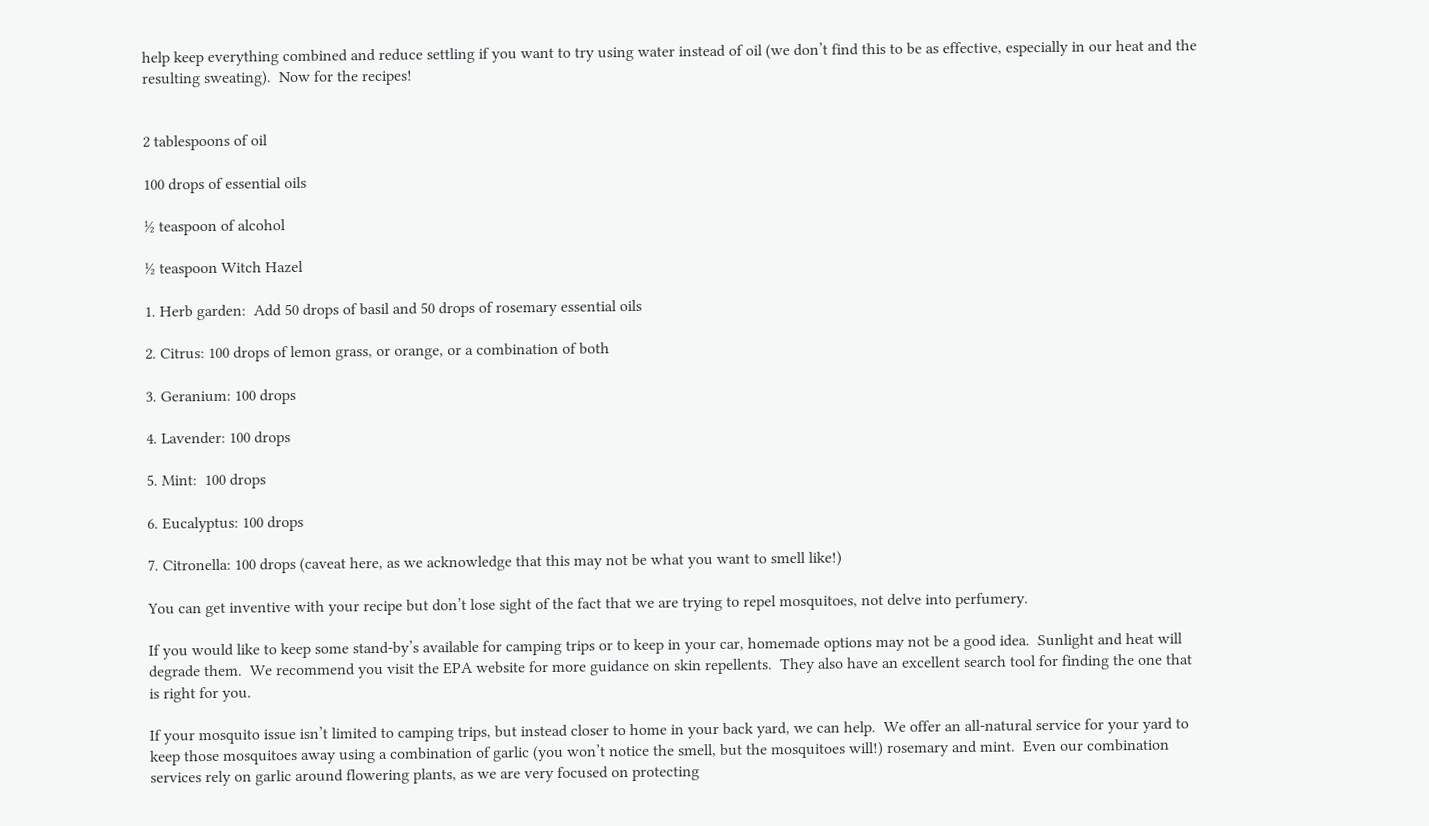help keep everything combined and reduce settling if you want to try using water instead of oil (we don’t find this to be as effective, especially in our heat and the resulting sweating).  Now for the recipes!


2 tablespoons of oil

100 drops of essential oils

½ teaspoon of alcohol

½ teaspoon Witch Hazel

1. Herb garden:  Add 50 drops of basil and 50 drops of rosemary essential oils

2. Citrus: 100 drops of lemon grass, or orange, or a combination of both

3. Geranium: 100 drops

4. Lavender: 100 drops

5. Mint:  100 drops

6. Eucalyptus: 100 drops

7. Citronella: 100 drops (caveat here, as we acknowledge that this may not be what you want to smell like!)

You can get inventive with your recipe but don’t lose sight of the fact that we are trying to repel mosquitoes, not delve into perfumery.

If you would like to keep some stand-by’s available for camping trips or to keep in your car, homemade options may not be a good idea.  Sunlight and heat will degrade them.  We recommend you visit the EPA website for more guidance on skin repellents.  They also have an excellent search tool for finding the one that is right for you.

If your mosquito issue isn’t limited to camping trips, but instead closer to home in your back yard, we can help.  We offer an all-natural service for your yard to keep those mosquitoes away using a combination of garlic (you won’t notice the smell, but the mosquitoes will!) rosemary and mint.  Even our combination services rely on garlic around flowering plants, as we are very focused on protecting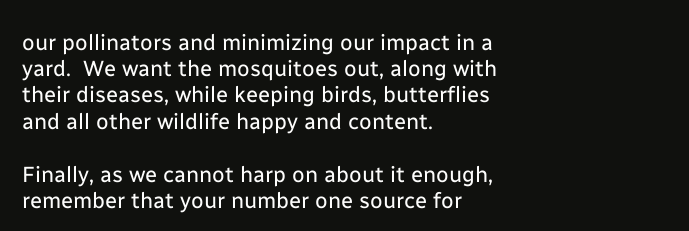our pollinators and minimizing our impact in a yard.  We want the mosquitoes out, along with their diseases, while keeping birds, butterflies and all other wildlife happy and content.

Finally, as we cannot harp on about it enough, remember that your number one source for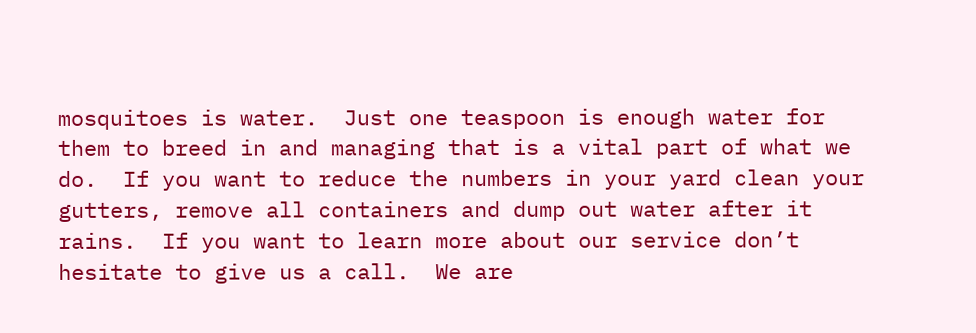mosquitoes is water.  Just one teaspoon is enough water for them to breed in and managing that is a vital part of what we do.  If you want to reduce the numbers in your yard clean your gutters, remove all containers and dump out water after it rains.  If you want to learn more about our service don’t hesitate to give us a call.  We are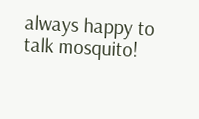always happy to talk mosquito!